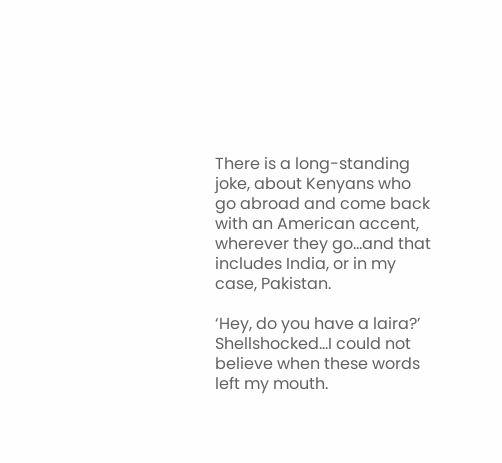There is a long-standing joke, about Kenyans who go abroad and come back with an American accent, wherever they go…and that includes India, or in my case, Pakistan.

‘Hey, do you have a laira?’ Shellshocked…I could not believe when these words left my mouth.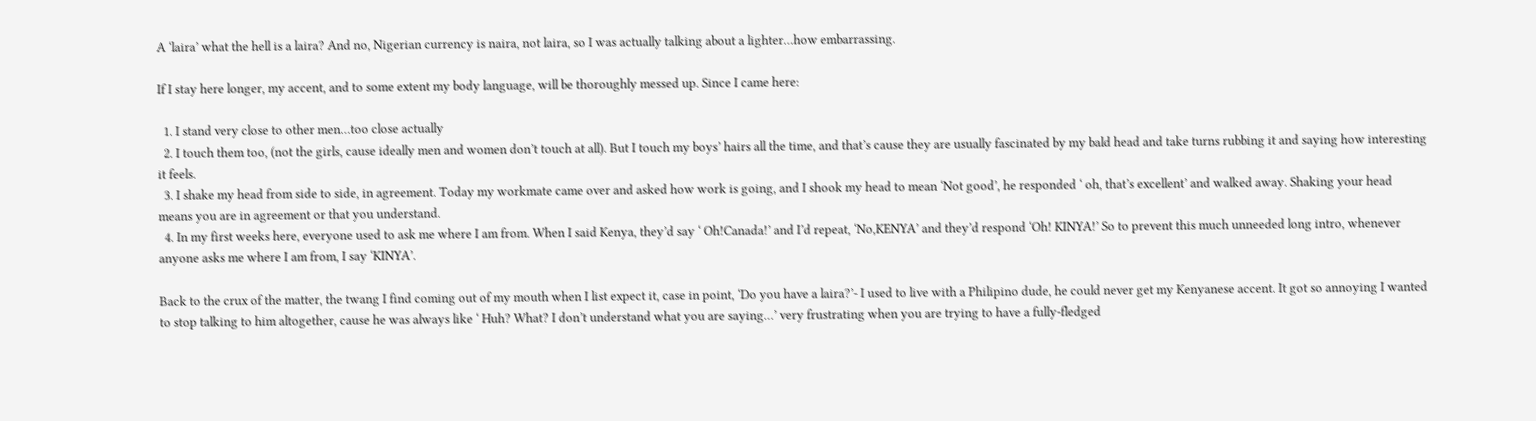A ‘laira’ what the hell is a laira? And no, Nigerian currency is naira, not laira, so I was actually talking about a lighter…how embarrassing.

If I stay here longer, my accent, and to some extent my body language, will be thoroughly messed up. Since I came here:

  1. I stand very close to other men…too close actually
  2. I touch them too, (not the girls, cause ideally men and women don’t touch at all). But I touch my boys’ hairs all the time, and that’s cause they are usually fascinated by my bald head and take turns rubbing it and saying how interesting it feels.
  3. I shake my head from side to side, in agreement. Today my workmate came over and asked how work is going, and I shook my head to mean ‘Not good’, he responded ‘ oh, that’s excellent’ and walked away. Shaking your head means you are in agreement or that you understand.
  4. In my first weeks here, everyone used to ask me where I am from. When I said Kenya, they’d say ‘ Oh!Canada!’ and I’d repeat, ‘No,KENYA’ and they’d respond ‘Oh! KINYA!’ So to prevent this much unneeded long intro, whenever anyone asks me where I am from, I say ‘KINYA’.

Back to the crux of the matter, the twang I find coming out of my mouth when I list expect it, case in point, ‘Do you have a laira?’- I used to live with a Philipino dude, he could never get my Kenyanese accent. It got so annoying I wanted to stop talking to him altogether, cause he was always like ‘ Huh? What? I don’t understand what you are saying…’ very frustrating when you are trying to have a fully-fledged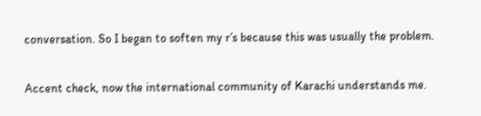conversation. So I began to soften my r’s because this was usually the problem.

Accent check, now the international community of Karachi understands me.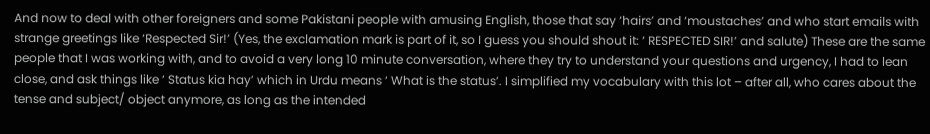And now to deal with other foreigners and some Pakistani people with amusing English, those that say ‘hairs’ and ‘moustaches’ and who start emails with strange greetings like ‘Respected Sir!’ (Yes, the exclamation mark is part of it, so I guess you should shout it: ‘ RESPECTED SIR!’ and salute) These are the same people that I was working with, and to avoid a very long 10 minute conversation, where they try to understand your questions and urgency, I had to lean close, and ask things like ‘ Status kia hay’ which in Urdu means ‘ What is the status’. I simplified my vocabulary with this lot – after all, who cares about the tense and subject/ object anymore, as long as the intended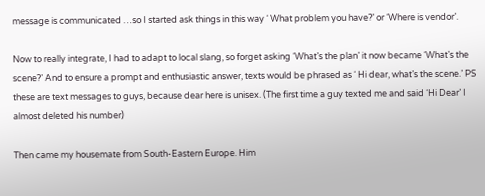message is communicated …so I started ask things in this way ‘ What problem you have?’ or ‘Where is vendor’.

Now to really integrate, I had to adapt to local slang, so forget asking ‘What’s the plan’ it now became ‘What’s the scene?’ And to ensure a prompt and enthusiastic answer, texts would be phrased as ‘ Hi dear, what’s the scene.’ PS these are text messages to guys, because dear here is unisex. (The first time a guy texted me and said ‘Hi Dear’ I almost deleted his number)

Then came my housemate from South-Eastern Europe. Him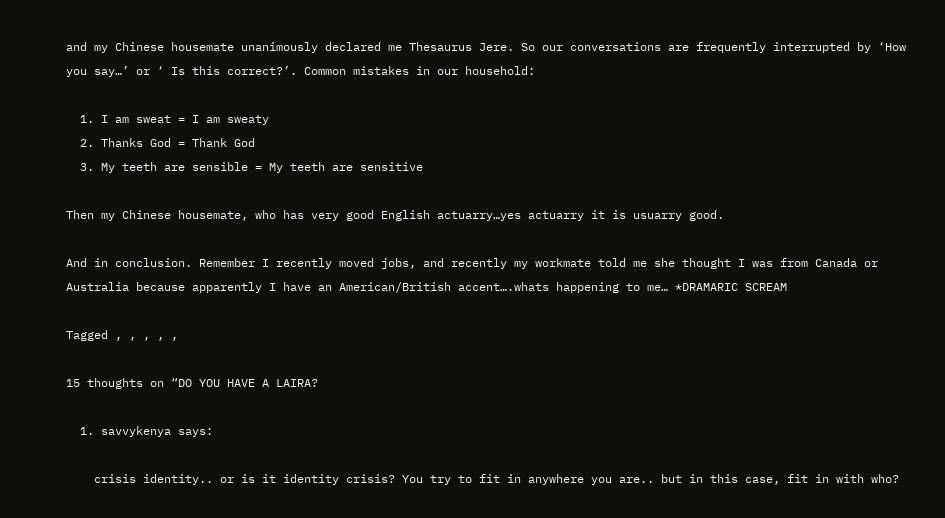and my Chinese housemate unanimously declared me Thesaurus Jere. So our conversations are frequently interrupted by ‘How you say…’ or ‘ Is this correct?’. Common mistakes in our household:

  1. I am sweat = I am sweaty
  2. Thanks God = Thank God
  3. My teeth are sensible = My teeth are sensitive

Then my Chinese housemate, who has very good English actuarry…yes actuarry it is usuarry good.

And in conclusion. Remember I recently moved jobs, and recently my workmate told me she thought I was from Canada or Australia because apparently I have an American/British accent….whats happening to me… *DRAMARIC SCREAM

Tagged , , , , ,

15 thoughts on “DO YOU HAVE A LAIRA?

  1. savvykenya says:

    crisis identity.. or is it identity crisis? You try to fit in anywhere you are.. but in this case, fit in with who?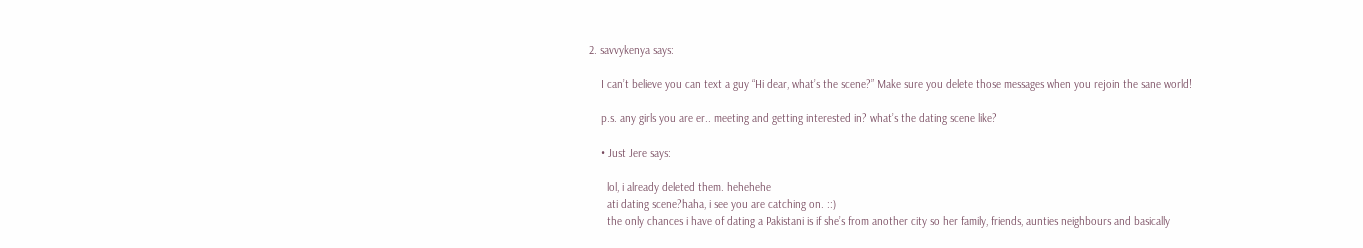2. savvykenya says:

    I can’t believe you can text a guy “Hi dear, what’s the scene?” Make sure you delete those messages when you rejoin the sane world!

    p.s. any girls you are er.. meeting and getting interested in? what’s the dating scene like?

    • Just Jere says:

      lol, i already deleted them. hehehehe
      ati dating scene?haha, i see you are catching on. ::)
      the only chances i have of dating a Pakistani is if she’s from another city so her family, friends, aunties neighbours and basically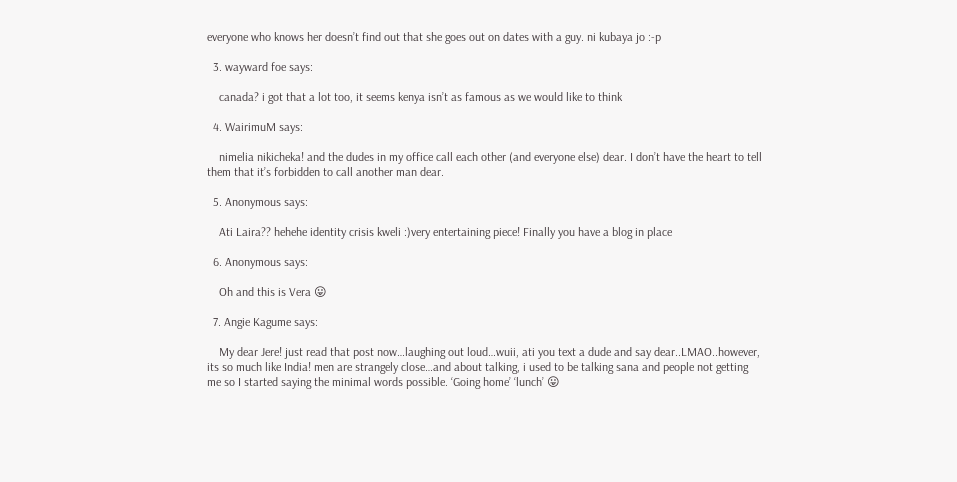everyone who knows her doesn’t find out that she goes out on dates with a guy. ni kubaya jo :-p

  3. wayward foe says:

    canada? i got that a lot too, it seems kenya isn’t as famous as we would like to think

  4. WairimuM says:

    nimelia nikicheka! and the dudes in my office call each other (and everyone else) dear. I don’t have the heart to tell them that it’s forbidden to call another man dear.

  5. Anonymous says:

    Ati Laira?? hehehe identity crisis kweli :)very entertaining piece! Finally you have a blog in place

  6. Anonymous says:

    Oh and this is Vera 😛

  7. Angie Kagume says:

    My dear Jere! just read that post now…laughing out loud…wuii, ati you text a dude and say dear..LMAO..however, its so much like India! men are strangely close…and about talking, i used to be talking sana and people not getting me so I started saying the minimal words possible. ‘Going home’ ‘lunch’ 😛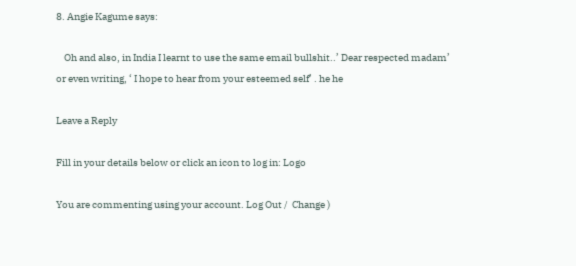8. Angie Kagume says:

    Oh and also, in India I learnt to use the same email bullshit..’ Dear respected madam’ or even writing, ‘ I hope to hear from your esteemed self’ . he he

Leave a Reply

Fill in your details below or click an icon to log in: Logo

You are commenting using your account. Log Out /  Change )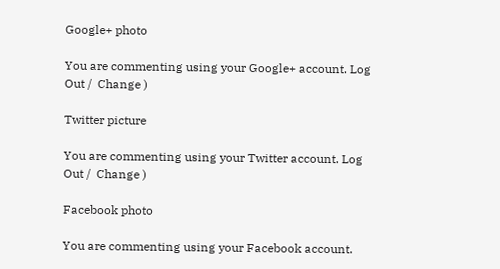Google+ photo

You are commenting using your Google+ account. Log Out /  Change )

Twitter picture

You are commenting using your Twitter account. Log Out /  Change )

Facebook photo

You are commenting using your Facebook account.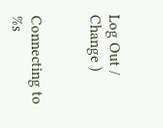Log Out /  Change )


Connecting to %s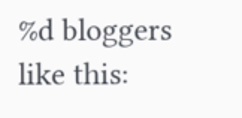%d bloggers like this: